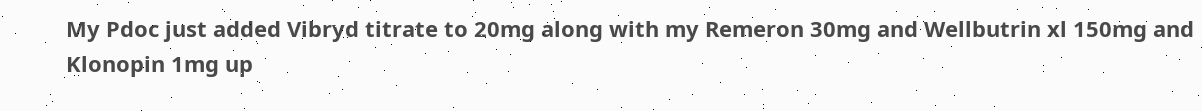My Pdoc just added Vibryd titrate to 20mg along with my Remeron 30mg and Wellbutrin xl 150mg and Klonopin 1mg up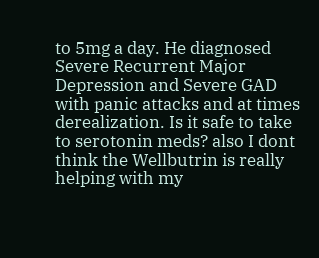to 5mg a day. He diagnosed Severe Recurrent Major Depression and Severe GAD with panic attacks and at times derealization. Is it safe to take to serotonin meds? also I dont think the Wellbutrin is really helping with my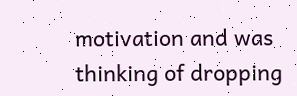motivation and was thinking of dropping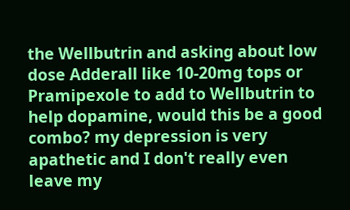the Wellbutrin and asking about low dose Adderall like 10-20mg tops or Pramipexole to add to Wellbutrin to help dopamine, would this be a good combo? my depression is very apathetic and I don't really even leave my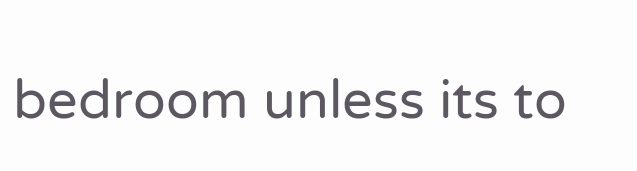bedroom unless its to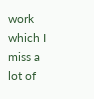work which I miss a lot of